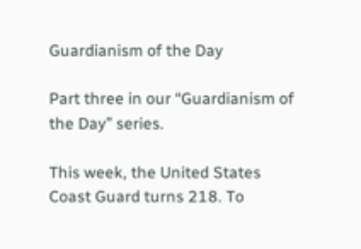Guardianism of the Day

Part three in our “Guardianism of the Day” series.

This week, the United States Coast Guard turns 218. To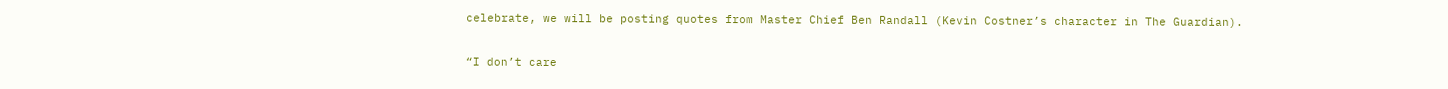celebrate, we will be posting quotes from Master Chief Ben Randall (Kevin Costner’s character in The Guardian).

“I don’t care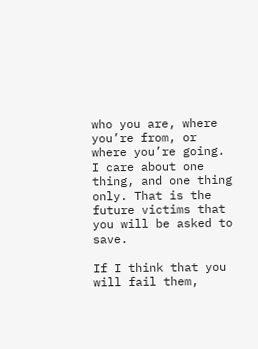who you are, where you’re from, or where you’re going. I care about one thing, and one thing only. That is the future victims that you will be asked to save.

If I think that you will fail them,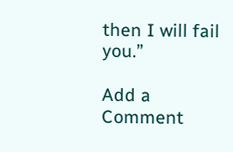then I will fail you.”

Add a Comment